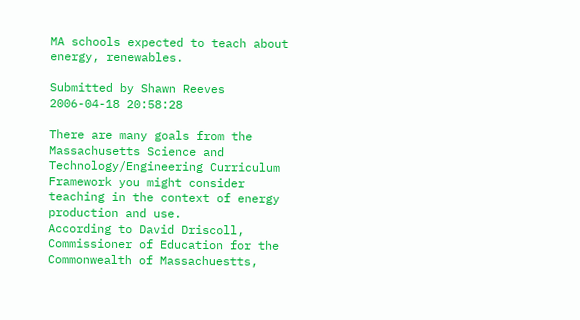MA schools expected to teach about energy, renewables.

Submitted by Shawn Reeves
2006-04-18 20:58:28

There are many goals from the Massachusetts Science and Technology/Engineering Curriculum Framework you might consider teaching in the context of energy production and use.
According to David Driscoll, Commissioner of Education for the Commonwealth of Massachuestts,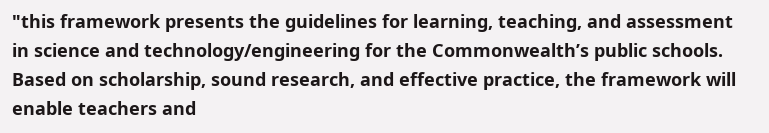"this framework presents the guidelines for learning, teaching, and assessment in science and technology/engineering for the Commonwealth’s public schools. Based on scholarship, sound research, and effective practice, the framework will enable teachers and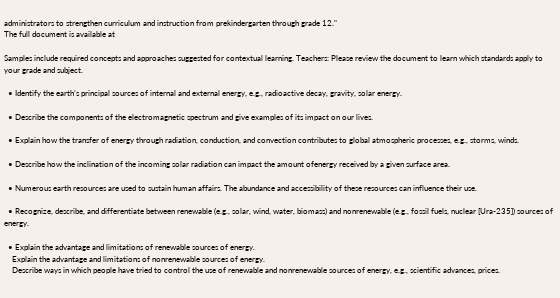administrators to strengthen curriculum and instruction from prekindergarten through grade 12."
The full document is available at

Samples include required concepts and approaches suggested for contextual learning. Teachers: Please review the document to learn which standards apply to your grade and subject.

  • Identify the earth’s principal sources of internal and external energy, e.g., radioactive decay, gravity, solar energy.

  • Describe the components of the electromagnetic spectrum and give examples of its impact on our lives.

  • Explain how the transfer of energy through radiation, conduction, and convection contributes to global atmospheric processes, e.g., storms, winds.

  • Describe how the inclination of the incoming solar radiation can impact the amount ofenergy received by a given surface area.

  • Numerous earth resources are used to sustain human affairs. The abundance and accessibility of these resources can influence their use.

  • Recognize, describe, and differentiate between renewable (e.g., solar, wind, water, biomass) and nonrenewable (e.g., fossil fuels, nuclear [Ura-235]) sources of energy.

  • Explain the advantage and limitations of renewable sources of energy.
    Explain the advantage and limitations of nonrenewable sources of energy.
    Describe ways in which people have tried to control the use of renewable and nonrenewable sources of energy, e.g., scientific advances, prices.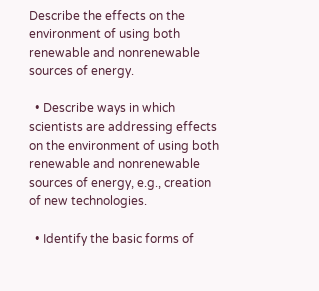Describe the effects on the environment of using both renewable and nonrenewable sources of energy.

  • Describe ways in which scientists are addressing effects on the environment of using both renewable and nonrenewable sources of energy, e.g., creation of new technologies.

  • Identify the basic forms of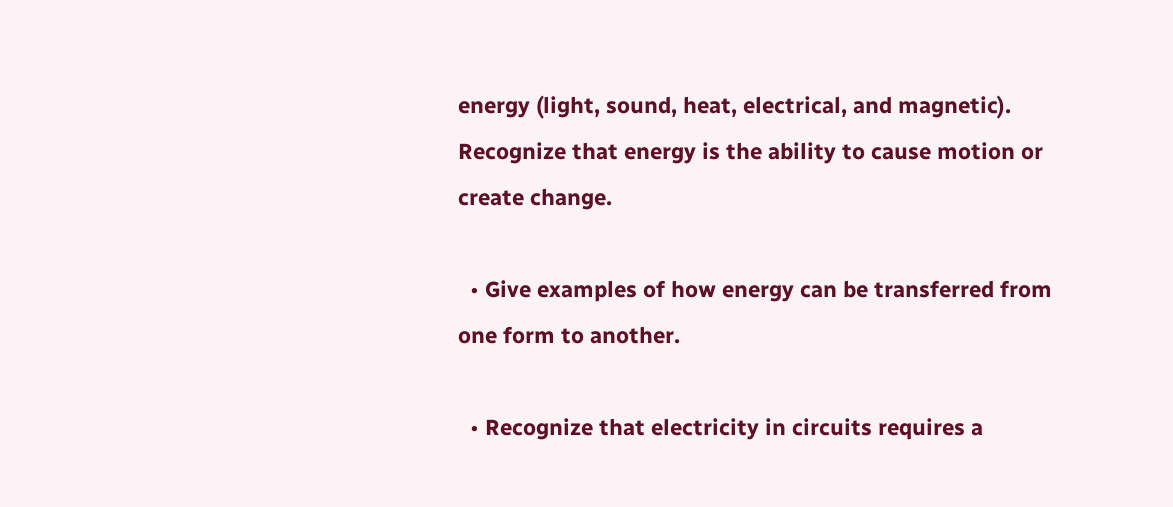energy (light, sound, heat, electrical, and magnetic). Recognize that energy is the ability to cause motion or create change.

  • Give examples of how energy can be transferred from one form to another.

  • Recognize that electricity in circuits requires a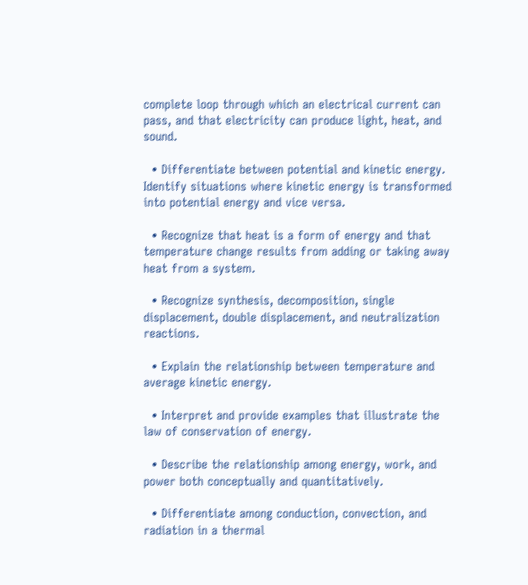complete loop through which an electrical current can pass, and that electricity can produce light, heat, and sound.

  • Differentiate between potential and kinetic energy. Identify situations where kinetic energy is transformed into potential energy and vice versa.

  • Recognize that heat is a form of energy and that temperature change results from adding or taking away heat from a system.

  • Recognize synthesis, decomposition, single displacement, double displacement, and neutralization reactions.

  • Explain the relationship between temperature and average kinetic energy.

  • Interpret and provide examples that illustrate the law of conservation of energy.

  • Describe the relationship among energy, work, and power both conceptually and quantitatively.

  • Differentiate among conduction, convection, and radiation in a thermal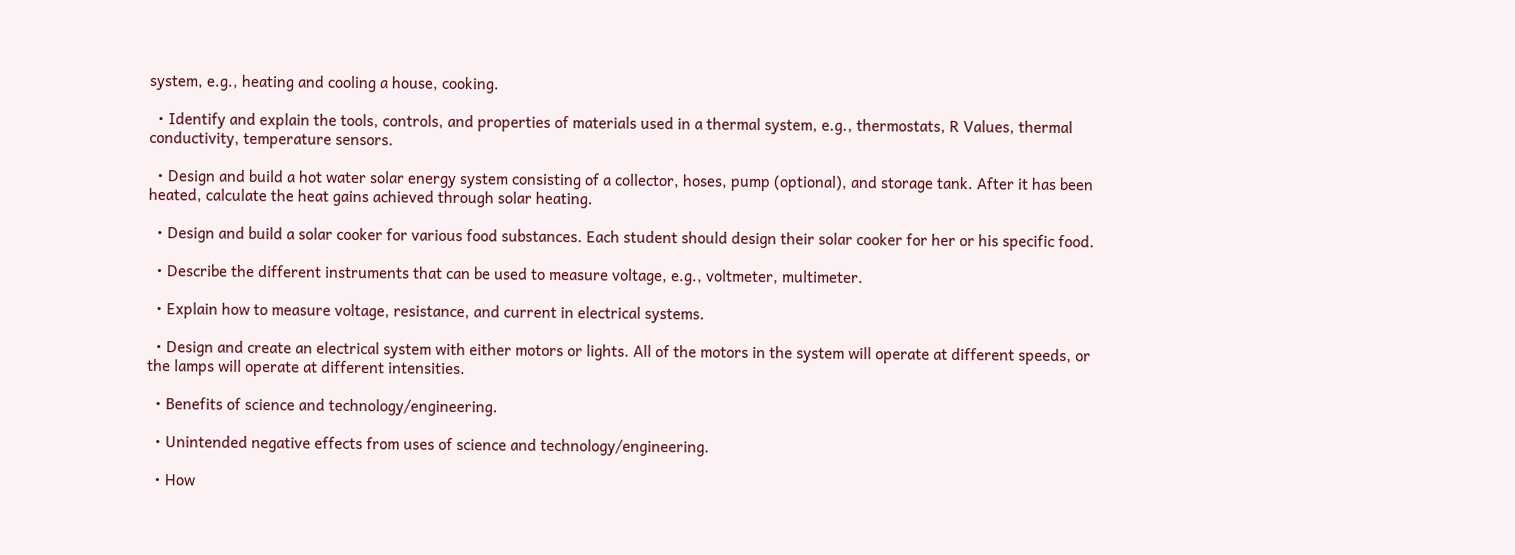system, e.g., heating and cooling a house, cooking.

  • Identify and explain the tools, controls, and properties of materials used in a thermal system, e.g., thermostats, R Values, thermal conductivity, temperature sensors.

  • Design and build a hot water solar energy system consisting of a collector, hoses, pump (optional), and storage tank. After it has been heated, calculate the heat gains achieved through solar heating.

  • Design and build a solar cooker for various food substances. Each student should design their solar cooker for her or his specific food.

  • Describe the different instruments that can be used to measure voltage, e.g., voltmeter, multimeter.

  • Explain how to measure voltage, resistance, and current in electrical systems.

  • Design and create an electrical system with either motors or lights. All of the motors in the system will operate at different speeds, or the lamps will operate at different intensities.

  • Benefits of science and technology/engineering.

  • Unintended negative effects from uses of science and technology/engineering.

  • How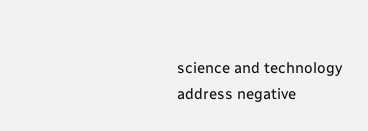science and technology address negative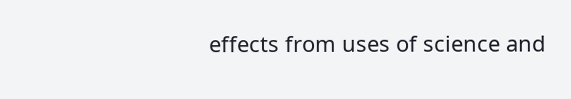effects from uses of science and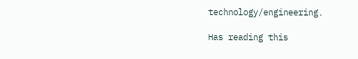technology/engineering.

Has reading this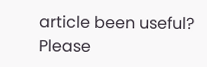article been useful? Please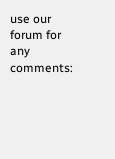use our forum for any comments: